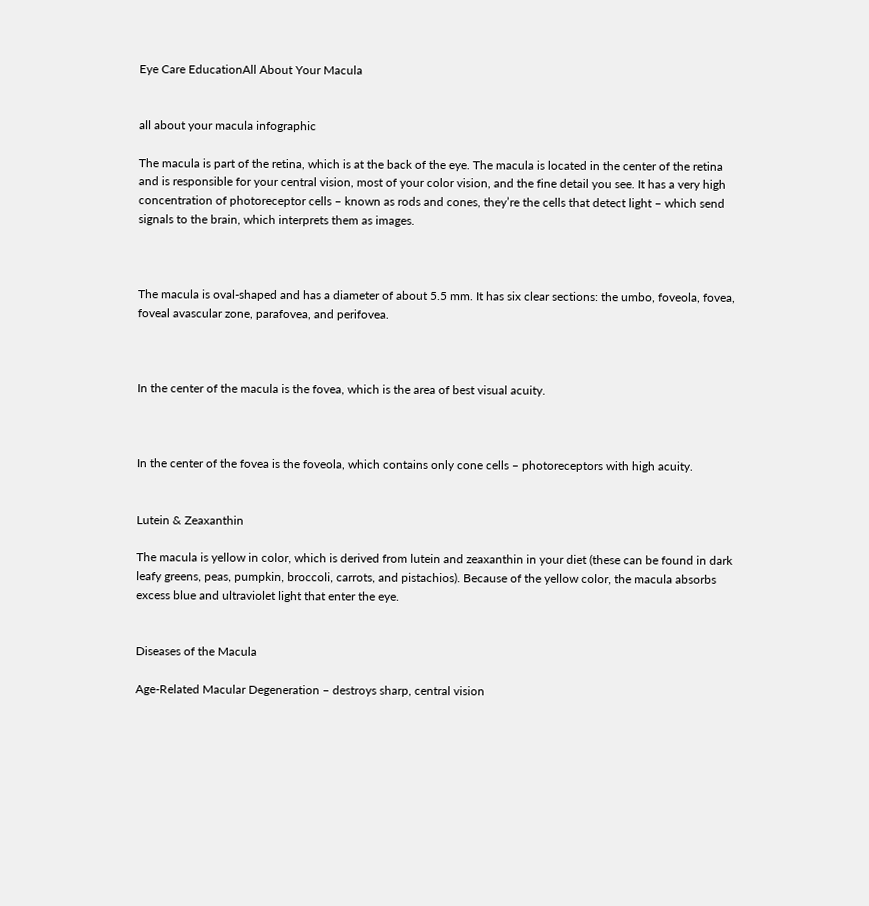Eye Care EducationAll About Your Macula


all about your macula infographic

The macula is part of the retina, which is at the back of the eye. The macula is located in the center of the retina and is responsible for your central vision, most of your color vision, and the fine detail you see. It has a very high concentration of photoreceptor cells – known as rods and cones, they’re the cells that detect light – which send signals to the brain, which interprets them as images.



The macula is oval-shaped and has a diameter of about 5.5 mm. It has six clear sections: the umbo, foveola, fovea, foveal avascular zone, parafovea, and perifovea.



In the center of the macula is the fovea, which is the area of best visual acuity.



In the center of the fovea is the foveola, which contains only cone cells – photoreceptors with high acuity.


Lutein & Zeaxanthin

The macula is yellow in color, which is derived from lutein and zeaxanthin in your diet (these can be found in dark leafy greens, peas, pumpkin, broccoli, carrots, and pistachios). Because of the yellow color, the macula absorbs excess blue and ultraviolet light that enter the eye.


Diseases of the Macula

Age-Related Macular Degeneration – destroys sharp, central vision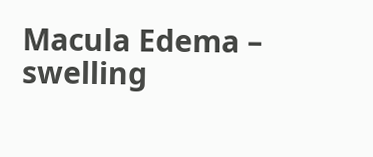Macula Edema – swelling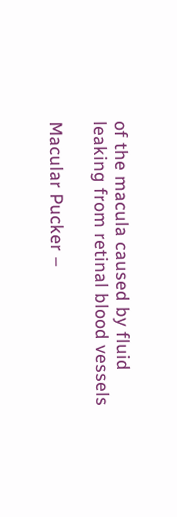of the macula caused by fluid leaking from retinal blood vessels

Macular Pucker –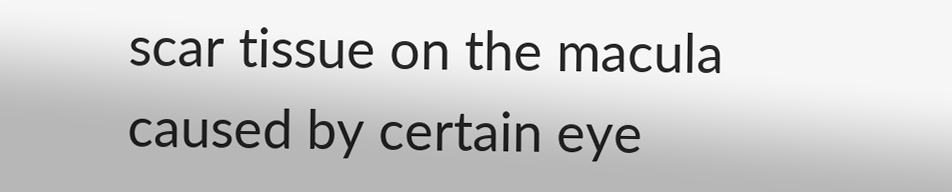scar tissue on the macula caused by certain eye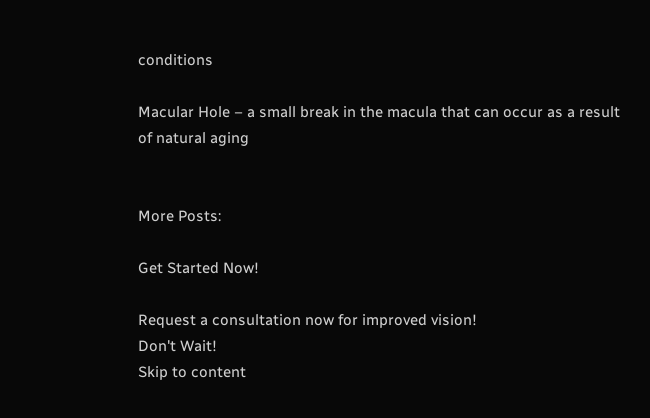conditions

Macular Hole – a small break in the macula that can occur as a result of natural aging


More Posts:

Get Started Now!

Request a consultation now for improved vision!
Don't Wait!
Skip to content